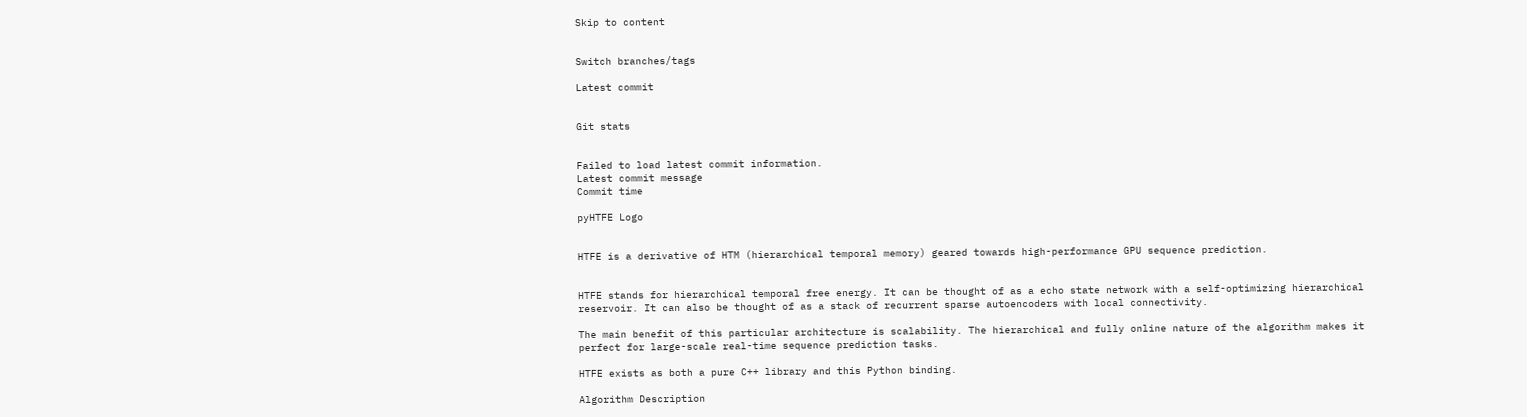Skip to content


Switch branches/tags

Latest commit


Git stats


Failed to load latest commit information.
Latest commit message
Commit time

pyHTFE Logo


HTFE is a derivative of HTM (hierarchical temporal memory) geared towards high-performance GPU sequence prediction.


HTFE stands for hierarchical temporal free energy. It can be thought of as a echo state network with a self-optimizing hierarchical reservoir. It can also be thought of as a stack of recurrent sparse autoencoders with local connectivity.

The main benefit of this particular architecture is scalability. The hierarchical and fully online nature of the algorithm makes it perfect for large-scale real-time sequence prediction tasks.

HTFE exists as both a pure C++ library and this Python binding.

Algorithm Description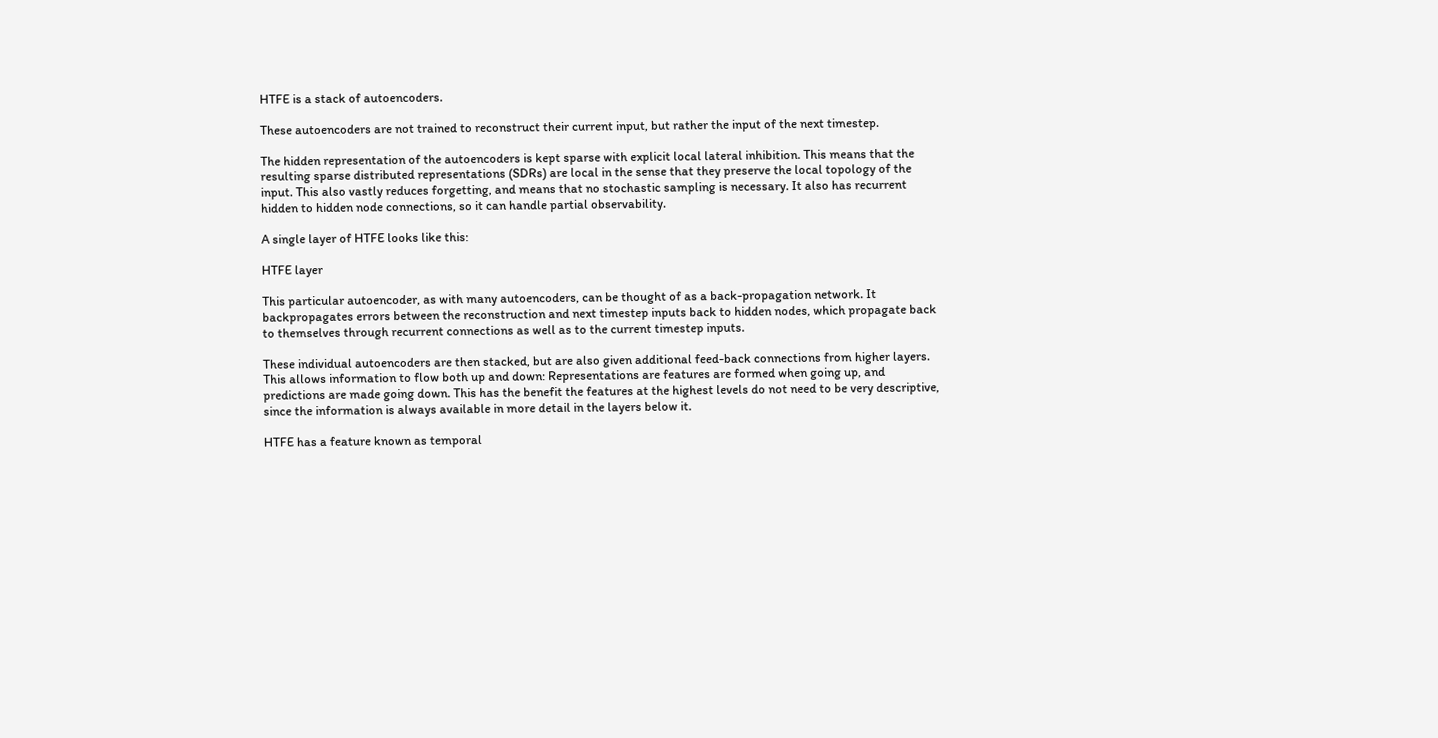HTFE is a stack of autoencoders.

These autoencoders are not trained to reconstruct their current input, but rather the input of the next timestep.

The hidden representation of the autoencoders is kept sparse with explicit local lateral inhibition. This means that the resulting sparse distributed representations (SDRs) are local in the sense that they preserve the local topology of the input. This also vastly reduces forgetting, and means that no stochastic sampling is necessary. It also has recurrent hidden to hidden node connections, so it can handle partial observability.

A single layer of HTFE looks like this:

HTFE layer

This particular autoencoder, as with many autoencoders, can be thought of as a back-propagation network. It backpropagates errors between the reconstruction and next timestep inputs back to hidden nodes, which propagate back to themselves through recurrent connections as well as to the current timestep inputs.

These individual autoencoders are then stacked, but are also given additional feed-back connections from higher layers. This allows information to flow both up and down: Representations are features are formed when going up, and predictions are made going down. This has the benefit the features at the highest levels do not need to be very descriptive, since the information is always available in more detail in the layers below it.

HTFE has a feature known as temporal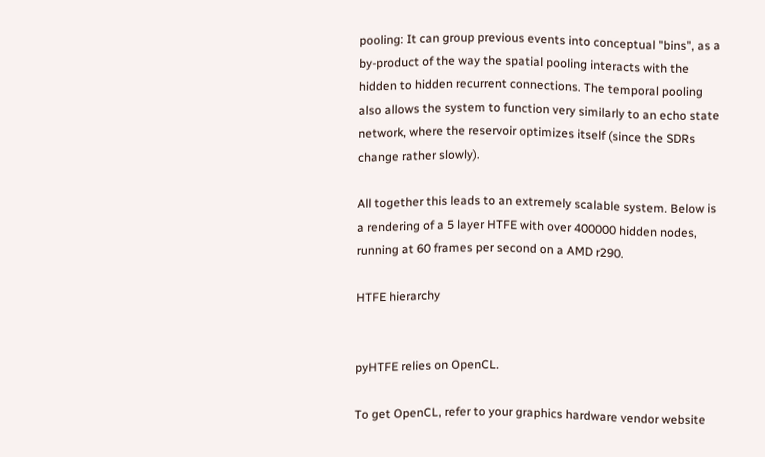pooling: It can group previous events into conceptual "bins", as a by-product of the way the spatial pooling interacts with the hidden to hidden recurrent connections. The temporal pooling also allows the system to function very similarly to an echo state network, where the reservoir optimizes itself (since the SDRs change rather slowly).

All together this leads to an extremely scalable system. Below is a rendering of a 5 layer HTFE with over 400000 hidden nodes, running at 60 frames per second on a AMD r290.

HTFE hierarchy


pyHTFE relies on OpenCL.

To get OpenCL, refer to your graphics hardware vendor website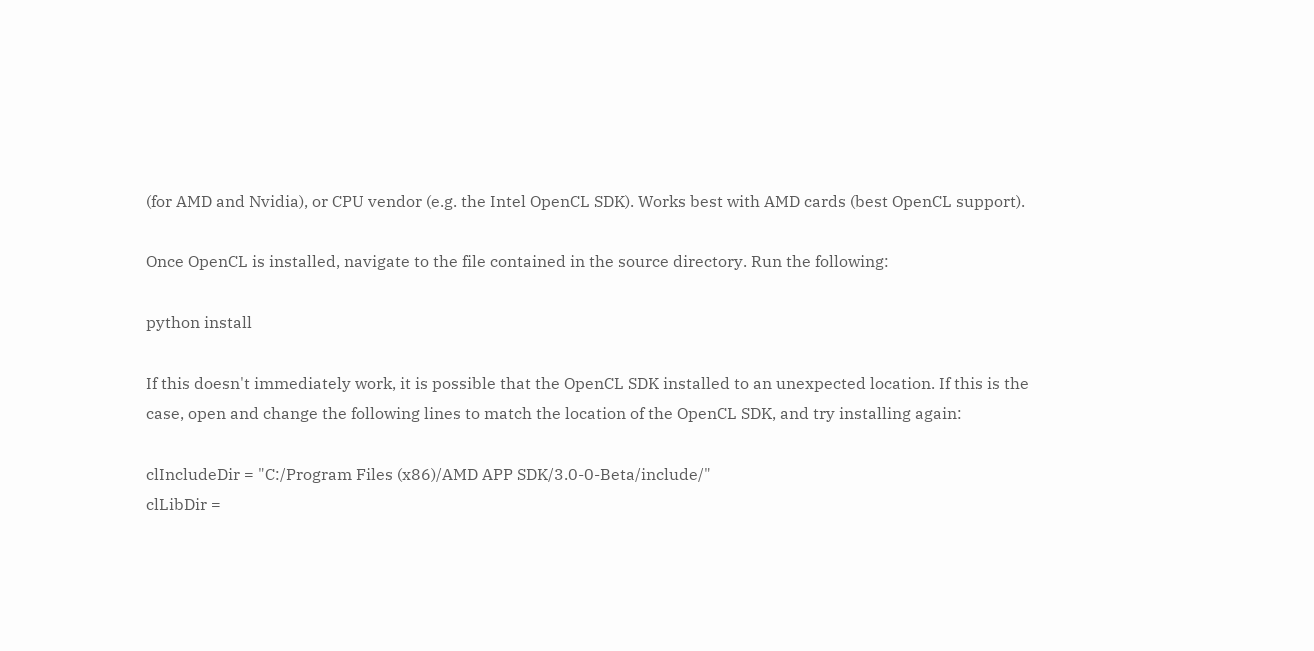(for AMD and Nvidia), or CPU vendor (e.g. the Intel OpenCL SDK). Works best with AMD cards (best OpenCL support).

Once OpenCL is installed, navigate to the file contained in the source directory. Run the following:

python install

If this doesn't immediately work, it is possible that the OpenCL SDK installed to an unexpected location. If this is the case, open and change the following lines to match the location of the OpenCL SDK, and try installing again:

clIncludeDir = "C:/Program Files (x86)/AMD APP SDK/3.0-0-Beta/include/"
clLibDir =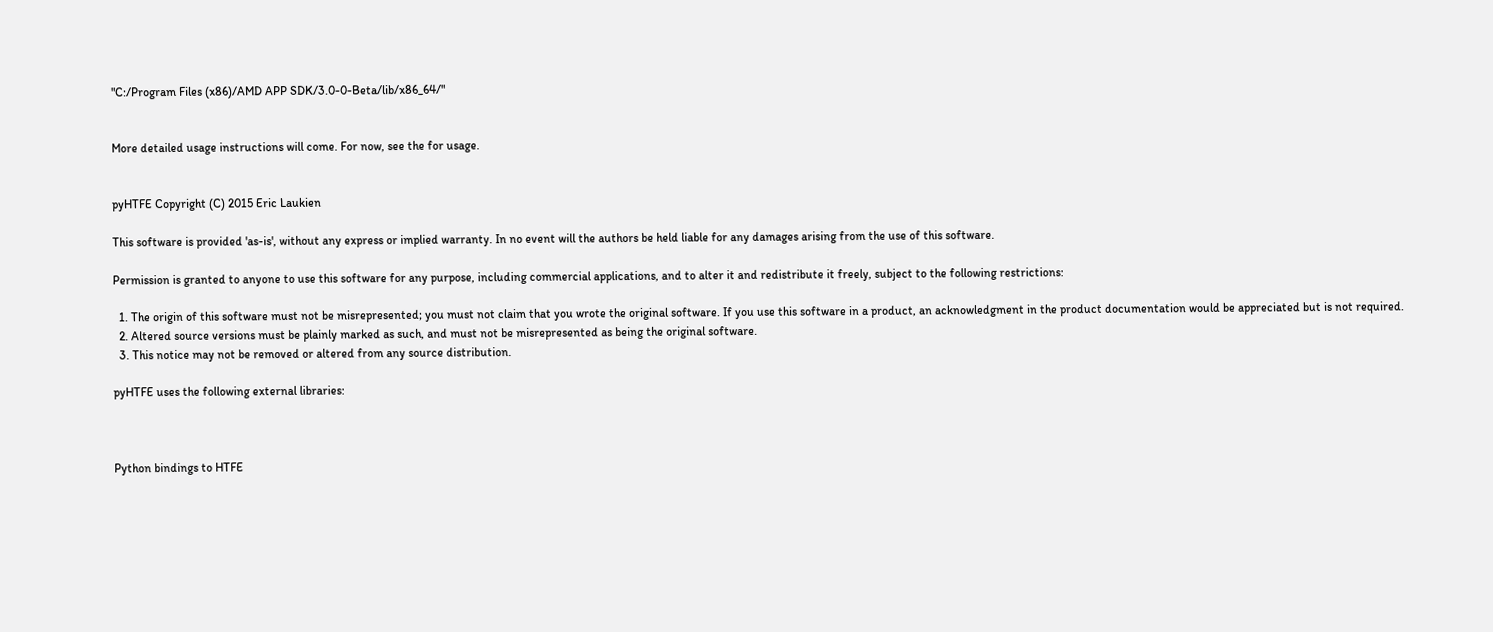"C:/Program Files (x86)/AMD APP SDK/3.0-0-Beta/lib/x86_64/"


More detailed usage instructions will come. For now, see the for usage.


pyHTFE Copyright (C) 2015 Eric Laukien

This software is provided 'as-is', without any express or implied warranty. In no event will the authors be held liable for any damages arising from the use of this software.

Permission is granted to anyone to use this software for any purpose, including commercial applications, and to alter it and redistribute it freely, subject to the following restrictions:

  1. The origin of this software must not be misrepresented; you must not claim that you wrote the original software. If you use this software in a product, an acknowledgment in the product documentation would be appreciated but is not required.
  2. Altered source versions must be plainly marked as such, and must not be misrepresented as being the original software.
  3. This notice may not be removed or altered from any source distribution.

pyHTFE uses the following external libraries:



Python bindings to HTFE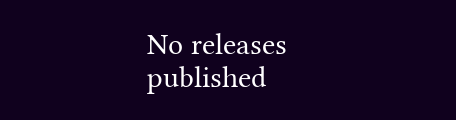No releases published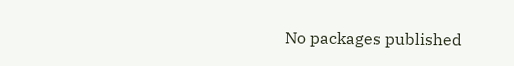No packages published